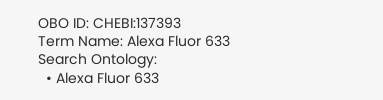OBO ID: CHEBI:137393
Term Name: Alexa Fluor 633 Search Ontology:
  • Alexa Fluor 633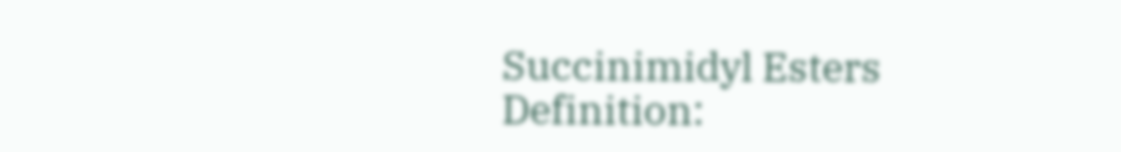Succinimidyl Esters
Definition: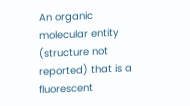An organic molecular entity (structure not reported) that is a fluorescent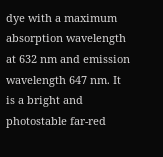dye with a maximum absorption wavelength at 632 nm and emission wavelength 647 nm. It is a bright and photostable far-red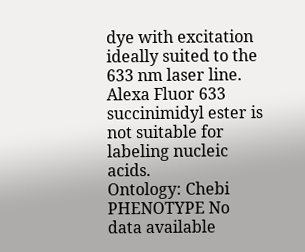dye with excitation ideally suited to the 633 nm laser line. Alexa Fluor 633 succinimidyl ester is not suitable for labeling nucleic acids.
Ontology: Chebi
PHENOTYPE No data available